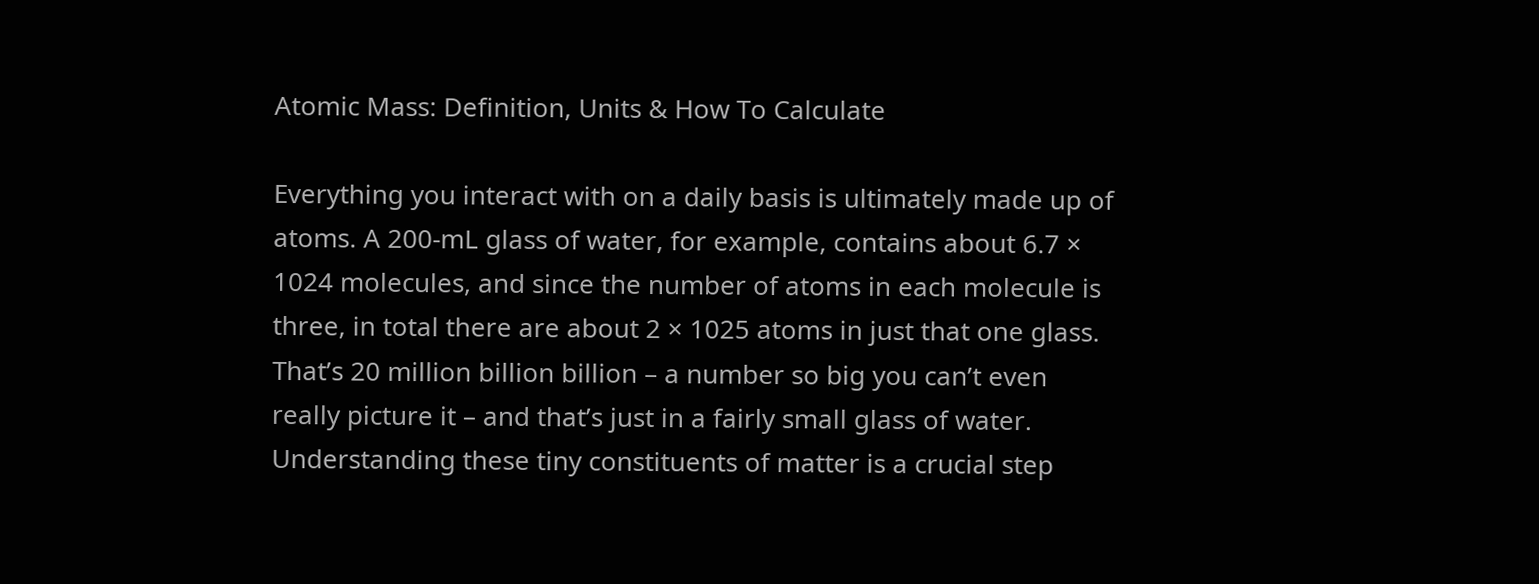Atomic Mass: Definition, Units & How To Calculate

Everything you interact with on a daily basis is ultimately made up of atoms. A 200-mL glass of water, for example, contains about 6.7 × 1024 molecules, and since the number of atoms in each molecule is three, in total there are about 2 × 1025 atoms in just that one glass. That’s 20 million billion billion – a number so big you can’t even really picture it – and that’s just in a fairly small glass of water. Understanding these tiny constituents of matter is a crucial step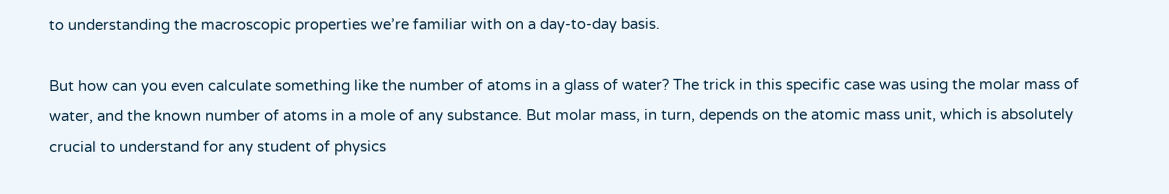to understanding the macroscopic properties we’re familiar with on a day-to-day basis.

But how can you even calculate something like the number of atoms in a glass of water? The trick in this specific case was using the molar mass of water, and the known number of atoms in a mole of any substance. But molar mass, in turn, depends on the atomic mass unit, which is absolutely crucial to understand for any student of physics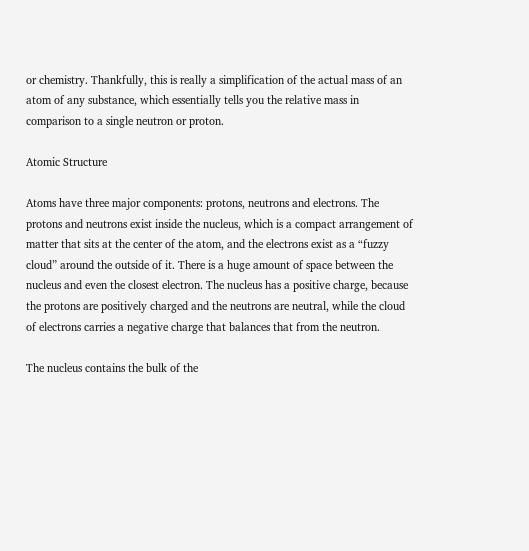or chemistry. Thankfully, this is really a simplification of the actual mass of an atom of any substance, which essentially tells you the relative mass in comparison to a single neutron or proton.

Atomic Structure

Atoms have three major components: protons, neutrons and electrons. The protons and neutrons exist inside the nucleus, which is a compact arrangement of matter that sits at the center of the atom, and the electrons exist as a “fuzzy cloud” around the outside of it. There is a huge amount of space between the nucleus and even the closest electron. The nucleus has a positive charge, because the protons are positively charged and the neutrons are neutral, while the cloud of electrons carries a negative charge that balances that from the neutron.

The nucleus contains the bulk of the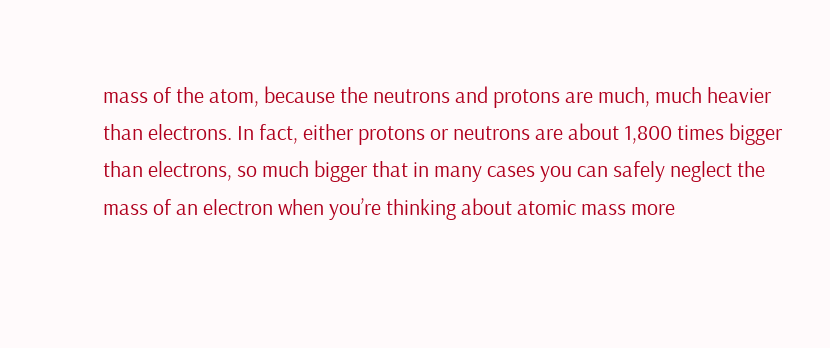mass of the atom, because the neutrons and protons are much, much heavier than electrons. In fact, either protons or neutrons are about 1,800 times bigger than electrons, so much bigger that in many cases you can safely neglect the mass of an electron when you’re thinking about atomic mass more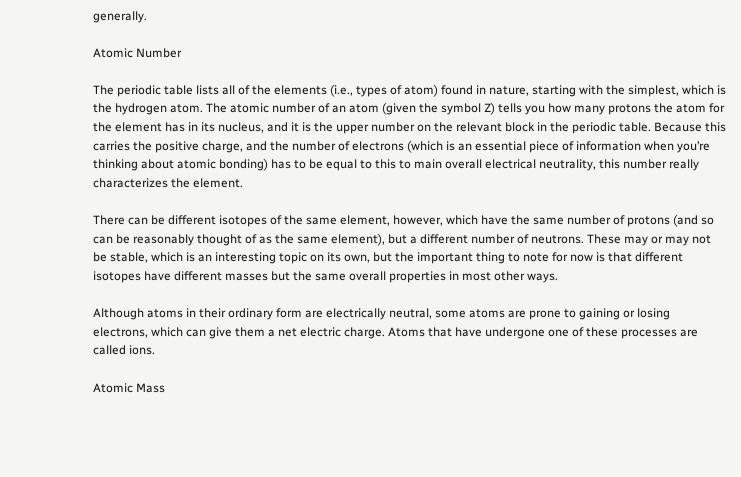generally.

Atomic Number

The periodic table lists all of the elements (i.e., types of atom) found in nature, starting with the simplest, which is the hydrogen atom. The atomic number of an atom (given the symbol Z) tells you how many protons the atom for the element has in its nucleus, and it is the upper number on the relevant block in the periodic table. Because this carries the positive charge, and the number of electrons (which is an essential piece of information when you’re thinking about atomic bonding) has to be equal to this to main overall electrical neutrality, this number really characterizes the element.

There can be different isotopes of the same element, however, which have the same number of protons (and so can be reasonably thought of as the same element), but a different number of neutrons. These may or may not be stable, which is an interesting topic on its own, but the important thing to note for now is that different isotopes have different masses but the same overall properties in most other ways.

Although atoms in their ordinary form are electrically neutral, some atoms are prone to gaining or losing electrons, which can give them a net electric charge. Atoms that have undergone one of these processes are called ions.

Atomic Mass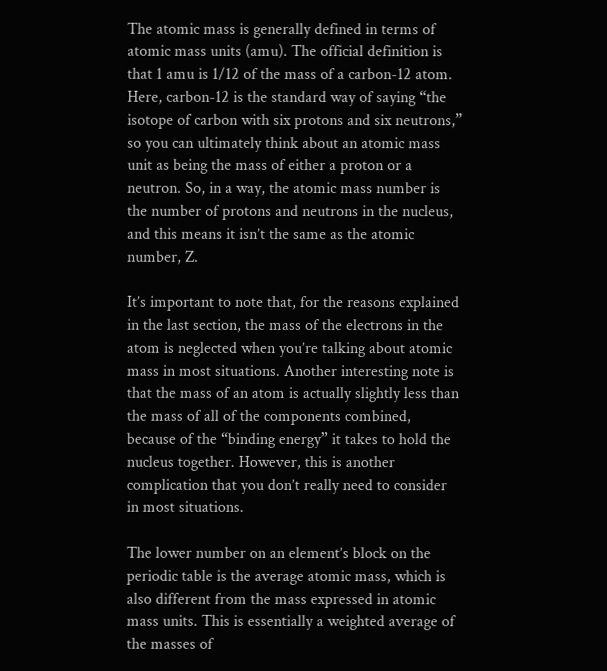The atomic mass is generally defined in terms of atomic mass units (amu). The official definition is that 1 amu is 1/12 of the mass of a carbon-12 atom. Here, carbon-12 is the standard way of saying “the isotope of carbon with six protons and six neutrons,” so you can ultimately think about an atomic mass unit as being the mass of either a proton or a neutron. So, in a way, the atomic mass number is the number of protons and neutrons in the nucleus, and this means it isn’t the same as the atomic number, Z.

It’s important to note that, for the reasons explained in the last section, the mass of the electrons in the atom is neglected when you’re talking about atomic mass in most situations. Another interesting note is that the mass of an atom is actually slightly less than the mass of all of the components combined, because of the “binding energy” it takes to hold the nucleus together. However, this is another complication that you don’t really need to consider in most situations.

The lower number on an element’s block on the periodic table is the average atomic mass, which is also different from the mass expressed in atomic mass units. This is essentially a weighted average of the masses of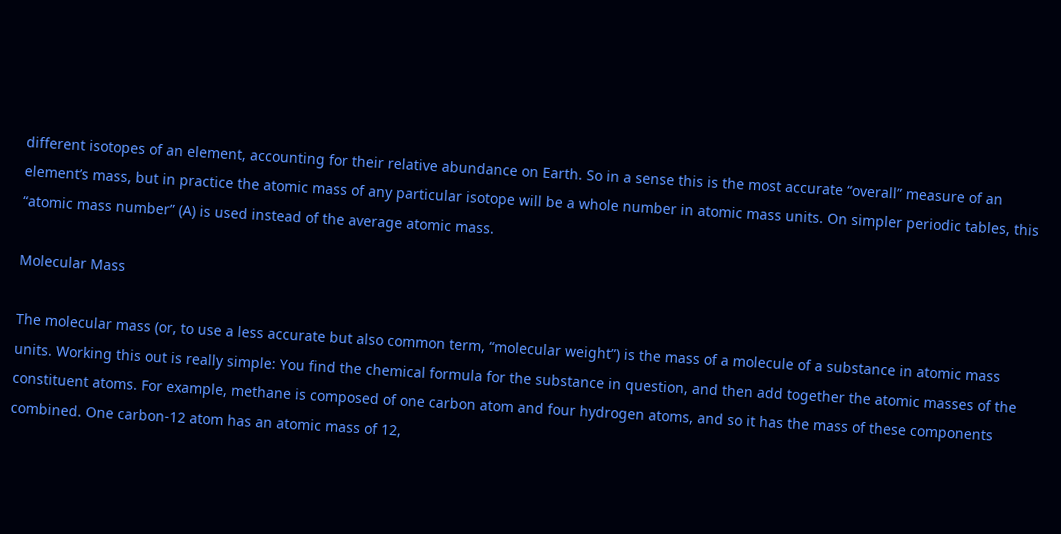different isotopes of an element, accounting for their relative abundance on Earth. So in a sense this is the most accurate “overall” measure of an element’s mass, but in practice the atomic mass of any particular isotope will be a whole number in atomic mass units. On simpler periodic tables, this “atomic mass number” (A) is used instead of the average atomic mass.

Molecular Mass

The molecular mass (or, to use a less accurate but also common term, “molecular weight”) is the mass of a molecule of a substance in atomic mass units. Working this out is really simple: You find the chemical formula for the substance in question, and then add together the atomic masses of the constituent atoms. For example, methane is composed of one carbon atom and four hydrogen atoms, and so it has the mass of these components combined. One carbon-12 atom has an atomic mass of 12,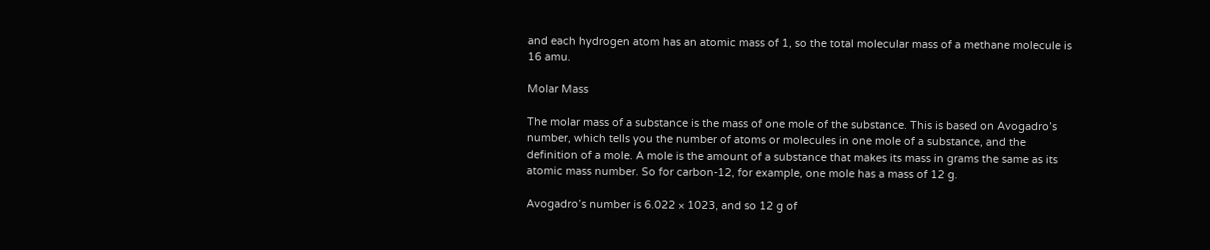and each hydrogen atom has an atomic mass of 1, so the total molecular mass of a methane molecule is 16 amu.

Molar Mass

The molar mass of a substance is the mass of one mole of the substance. This is based on Avogadro’s number, which tells you the number of atoms or molecules in one mole of a substance, and the definition of a mole. A mole is the amount of a substance that makes its mass in grams the same as its atomic mass number. So for carbon-12, for example, one mole has a mass of 12 g.

Avogadro’s number is 6.022 × 1023, and so 12 g of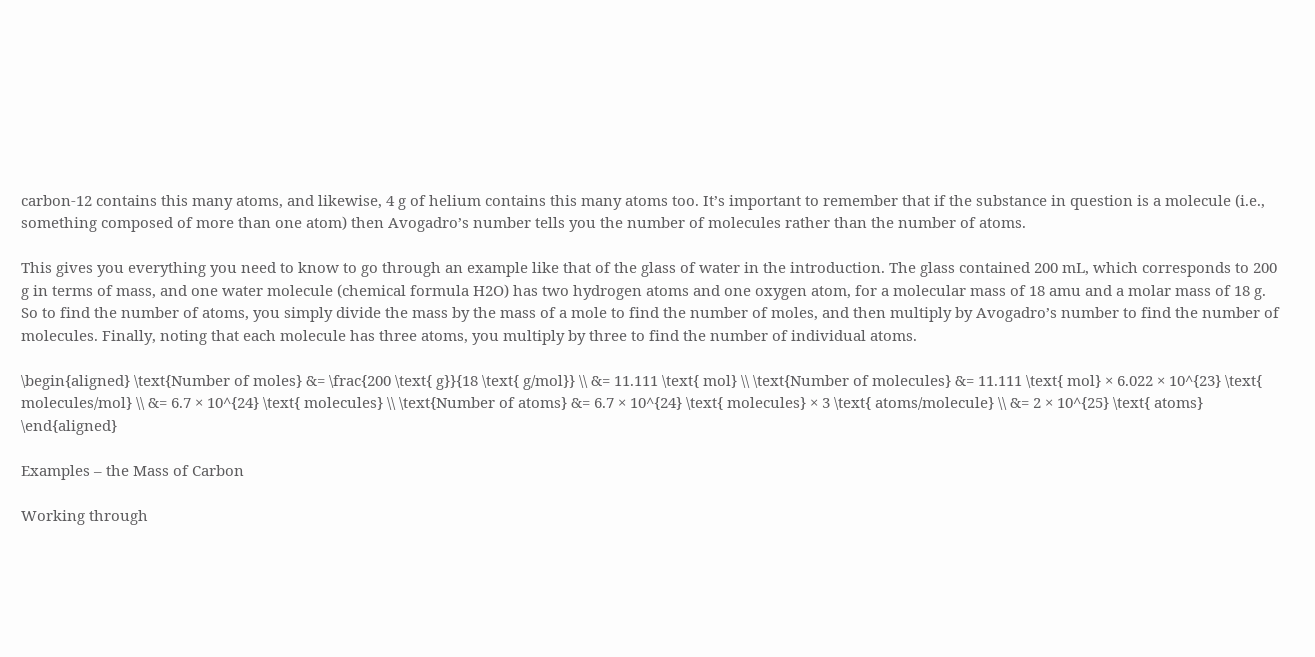carbon-12 contains this many atoms, and likewise, 4 g of helium contains this many atoms too. It’s important to remember that if the substance in question is a molecule (i.e., something composed of more than one atom) then Avogadro’s number tells you the number of molecules rather than the number of atoms.

This gives you everything you need to know to go through an example like that of the glass of water in the introduction. The glass contained 200 mL, which corresponds to 200 g in terms of mass, and one water molecule (chemical formula H2O) has two hydrogen atoms and one oxygen atom, for a molecular mass of 18 amu and a molar mass of 18 g. So to find the number of atoms, you simply divide the mass by the mass of a mole to find the number of moles, and then multiply by Avogadro’s number to find the number of molecules. Finally, noting that each molecule has three atoms, you multiply by three to find the number of individual atoms.

\begin{aligned} \text{Number of moles} &= \frac{200 \text{ g}}{18 \text{ g/mol}} \\ &= 11.111 \text{ mol} \\ \text{Number of molecules} &= 11.111 \text{ mol} × 6.022 × 10^{23} \text{ molecules/mol} \\ &= 6.7 × 10^{24} \text{ molecules} \\ \text{Number of atoms} &= 6.7 × 10^{24} \text{ molecules} × 3 \text{ atoms/molecule} \\ &= 2 × 10^{25} \text{ atoms} \end{aligned}

Examples – the Mass of Carbon

Working through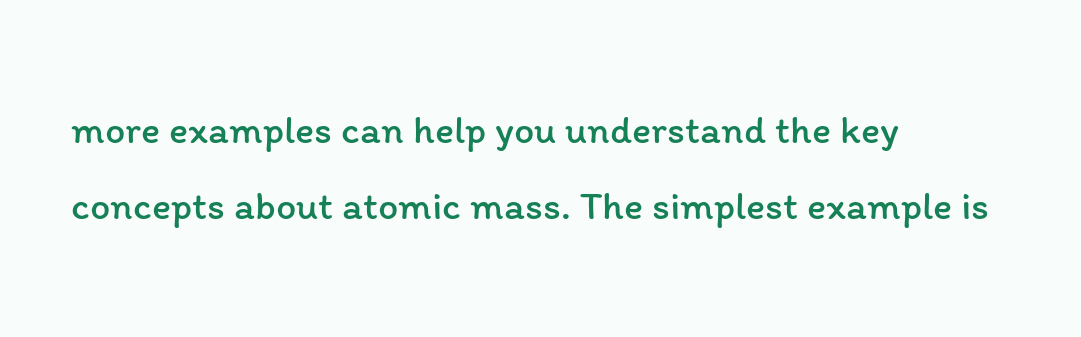more examples can help you understand the key concepts about atomic mass. The simplest example is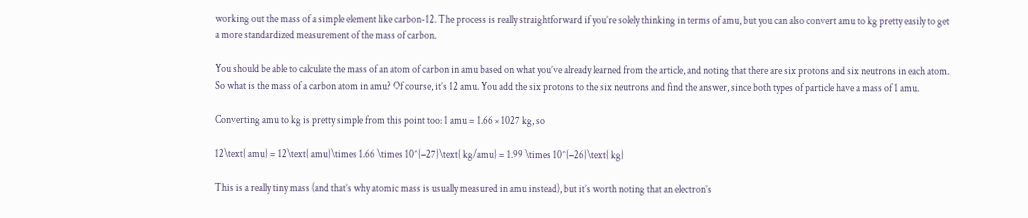working out the mass of a simple element like carbon-12. The process is really straightforward if you’re solely thinking in terms of amu, but you can also convert amu to kg pretty easily to get a more standardized measurement of the mass of carbon.

You should be able to calculate the mass of an atom of carbon in amu based on what you’ve already learned from the article, and noting that there are six protons and six neutrons in each atom. So what is the mass of a carbon atom in amu? Of course, it’s 12 amu. You add the six protons to the six neutrons and find the answer, since both types of particle have a mass of 1 amu.

Converting amu to kg is pretty simple from this point too: 1 amu = 1.66 × 1027 kg, so

12\text{ amu} = 12\text{ amu}\times 1.66 \times 10^{−27}\text{ kg/amu} = 1.99 \times 10^{−26}\text{ kg}

This is a really tiny mass (and that’s why atomic mass is usually measured in amu instead), but it’s worth noting that an electron’s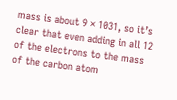mass is about 9 × 1031, so it’s clear that even adding in all 12 of the electrons to the mass of the carbon atom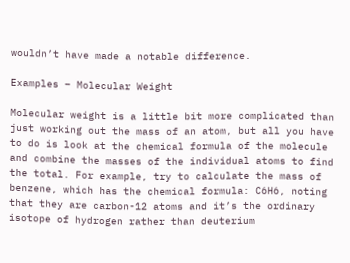wouldn’t have made a notable difference.

Examples – Molecular Weight

Molecular weight is a little bit more complicated than just working out the mass of an atom, but all you have to do is look at the chemical formula of the molecule and combine the masses of the individual atoms to find the total. For example, try to calculate the mass of benzene, which has the chemical formula: C6H6, noting that they are carbon-12 atoms and it’s the ordinary isotope of hydrogen rather than deuterium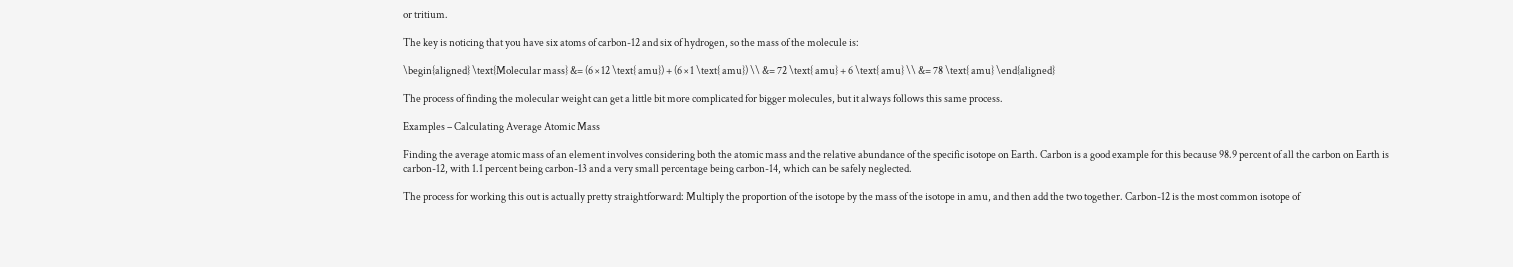or tritium.

The key is noticing that you have six atoms of carbon-12 and six of hydrogen, so the mass of the molecule is:

\begin{aligned} \text{Molecular mass} &= (6 × 12 \text{ amu}) + (6 × 1 \text{ amu}) \\ &= 72 \text{ amu} + 6 \text{ amu} \\ &= 78 \text{ amu} \end{aligned}

The process of finding the molecular weight can get a little bit more complicated for bigger molecules, but it always follows this same process.

Examples – Calculating Average Atomic Mass

Finding the average atomic mass of an element involves considering both the atomic mass and the relative abundance of the specific isotope on Earth. Carbon is a good example for this because 98.9 percent of all the carbon on Earth is carbon-12, with 1.1 percent being carbon-13 and a very small percentage being carbon-14, which can be safely neglected.

The process for working this out is actually pretty straightforward: Multiply the proportion of the isotope by the mass of the isotope in amu, and then add the two together. Carbon-12 is the most common isotope of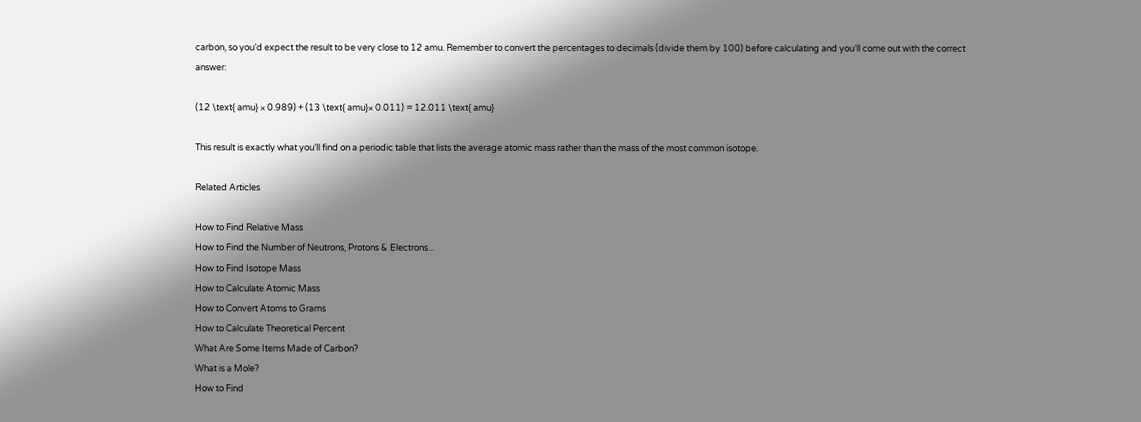carbon, so you’d expect the result to be very close to 12 amu. Remember to convert the percentages to decimals (divide them by 100) before calculating and you’ll come out with the correct answer:

(12 \text{ amu} × 0.989) + (13 \text{ amu}× 0.011) = 12.011 \text{ amu}

This result is exactly what you’ll find on a periodic table that lists the average atomic mass rather than the mass of the most common isotope.

Related Articles

How to Find Relative Mass
How to Find the Number of Neutrons, Protons & Electrons...
How to Find Isotope Mass
How to Calculate Atomic Mass
How to Convert Atoms to Grams
How to Calculate Theoretical Percent
What Are Some Items Made of Carbon?
What is a Mole?
How to Find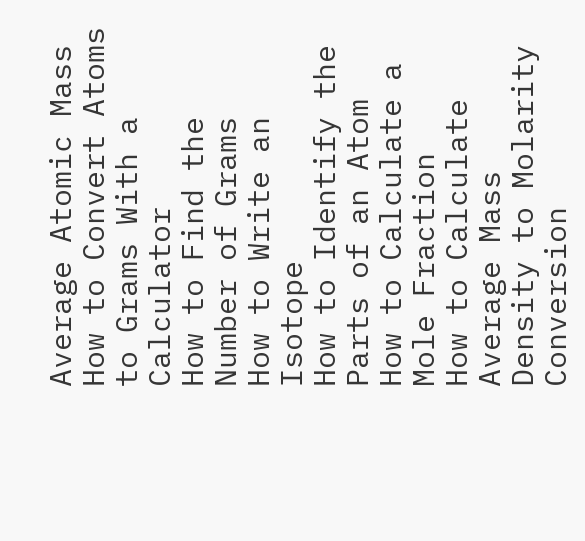Average Atomic Mass
How to Convert Atoms to Grams With a Calculator
How to Find the Number of Grams
How to Write an Isotope
How to Identify the Parts of an Atom
How to Calculate a Mole Fraction
How to Calculate Average Mass
Density to Molarity Conversion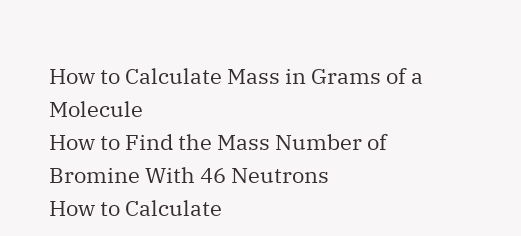How to Calculate Mass in Grams of a Molecule
How to Find the Mass Number of Bromine With 46 Neutrons
How to Calculate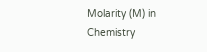Molarity (M) in Chemistry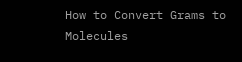How to Convert Grams to Molecules